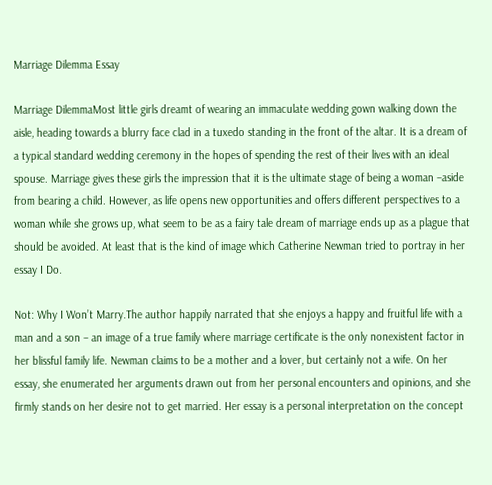Marriage Dilemma Essay

Marriage DilemmaMost little girls dreamt of wearing an immaculate wedding gown walking down the aisle, heading towards a blurry face clad in a tuxedo standing in the front of the altar. It is a dream of a typical standard wedding ceremony in the hopes of spending the rest of their lives with an ideal spouse. Marriage gives these girls the impression that it is the ultimate stage of being a woman –aside from bearing a child. However, as life opens new opportunities and offers different perspectives to a woman while she grows up, what seem to be as a fairy tale dream of marriage ends up as a plague that should be avoided. At least that is the kind of image which Catherine Newman tried to portray in her essay I Do.

Not: Why I Won’t Marry.The author happily narrated that she enjoys a happy and fruitful life with a man and a son – an image of a true family where marriage certificate is the only nonexistent factor in her blissful family life. Newman claims to be a mother and a lover, but certainly not a wife. On her essay, she enumerated her arguments drawn out from her personal encounters and opinions, and she firmly stands on her desire not to get married. Her essay is a personal interpretation on the concept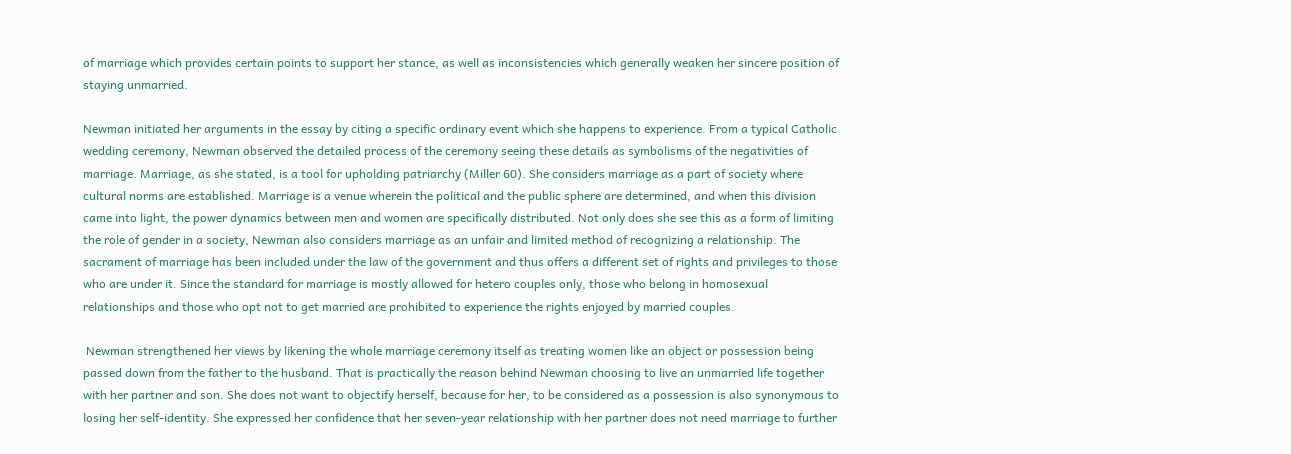of marriage which provides certain points to support her stance, as well as inconsistencies which generally weaken her sincere position of staying unmarried.

Newman initiated her arguments in the essay by citing a specific ordinary event which she happens to experience. From a typical Catholic wedding ceremony, Newman observed the detailed process of the ceremony seeing these details as symbolisms of the negativities of marriage. Marriage, as she stated, is a tool for upholding patriarchy (Miller 60). She considers marriage as a part of society where cultural norms are established. Marriage is a venue wherein the political and the public sphere are determined, and when this division came into light, the power dynamics between men and women are specifically distributed. Not only does she see this as a form of limiting the role of gender in a society, Newman also considers marriage as an unfair and limited method of recognizing a relationship. The sacrament of marriage has been included under the law of the government and thus offers a different set of rights and privileges to those who are under it. Since the standard for marriage is mostly allowed for hetero couples only, those who belong in homosexual relationships and those who opt not to get married are prohibited to experience the rights enjoyed by married couples.

 Newman strengthened her views by likening the whole marriage ceremony itself as treating women like an object or possession being passed down from the father to the husband. That is practically the reason behind Newman choosing to live an unmarried life together with her partner and son. She does not want to objectify herself, because for her, to be considered as a possession is also synonymous to losing her self-identity. She expressed her confidence that her seven-year relationship with her partner does not need marriage to further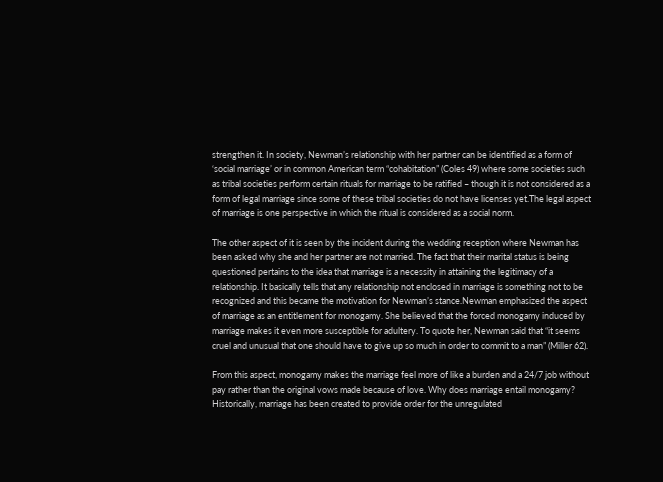strengthen it. In society, Newman’s relationship with her partner can be identified as a form of ‘social marriage’ or in common American term “cohabitation” (Coles 49) where some societies such as tribal societies perform certain rituals for marriage to be ratified – though it is not considered as a form of legal marriage since some of these tribal societies do not have licenses yet.The legal aspect of marriage is one perspective in which the ritual is considered as a social norm.

The other aspect of it is seen by the incident during the wedding reception where Newman has been asked why she and her partner are not married. The fact that their marital status is being questioned pertains to the idea that marriage is a necessity in attaining the legitimacy of a relationship. It basically tells that any relationship not enclosed in marriage is something not to be recognized and this became the motivation for Newman’s stance.Newman emphasized the aspect of marriage as an entitlement for monogamy. She believed that the forced monogamy induced by marriage makes it even more susceptible for adultery. To quote her, Newman said that “it seems cruel and unusual that one should have to give up so much in order to commit to a man” (Miller 62).

From this aspect, monogamy makes the marriage feel more of like a burden and a 24/7 job without pay rather than the original vows made because of love. Why does marriage entail monogamy? Historically, marriage has been created to provide order for the unregulated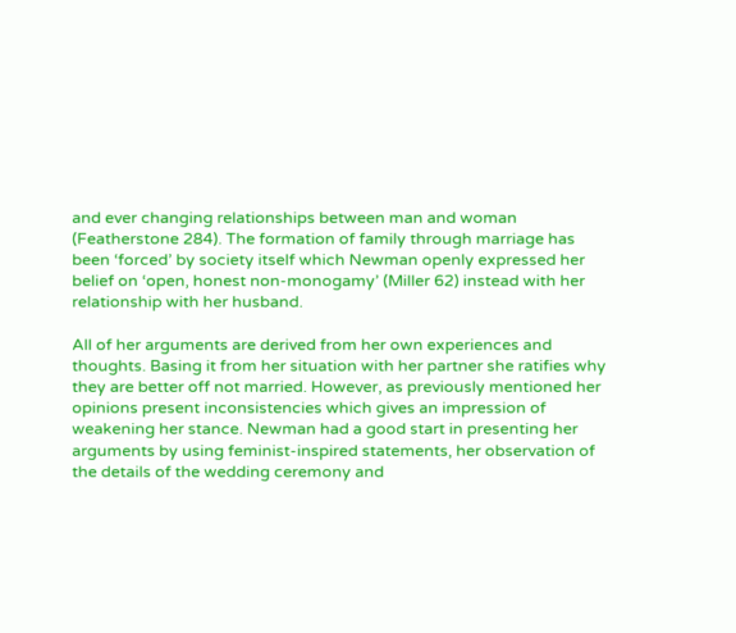and ever changing relationships between man and woman (Featherstone 284). The formation of family through marriage has been ‘forced’ by society itself which Newman openly expressed her belief on ‘open, honest non-monogamy’ (Miller 62) instead with her relationship with her husband.

All of her arguments are derived from her own experiences and thoughts. Basing it from her situation with her partner she ratifies why they are better off not married. However, as previously mentioned her opinions present inconsistencies which gives an impression of weakening her stance. Newman had a good start in presenting her arguments by using feminist-inspired statements, her observation of the details of the wedding ceremony and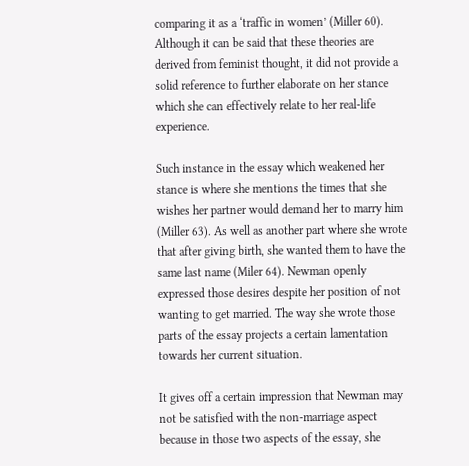comparing it as a ‘traffic in women’ (Miller 60). Although it can be said that these theories are derived from feminist thought, it did not provide a solid reference to further elaborate on her stance which she can effectively relate to her real-life experience.

Such instance in the essay which weakened her stance is where she mentions the times that she wishes her partner would demand her to marry him (Miller 63). As well as another part where she wrote that after giving birth, she wanted them to have the same last name (Miler 64). Newman openly expressed those desires despite her position of not wanting to get married. The way she wrote those parts of the essay projects a certain lamentation towards her current situation.

It gives off a certain impression that Newman may not be satisfied with the non-marriage aspect because in those two aspects of the essay, she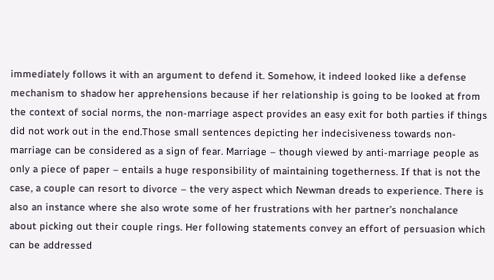immediately follows it with an argument to defend it. Somehow, it indeed looked like a defense mechanism to shadow her apprehensions because if her relationship is going to be looked at from the context of social norms, the non-marriage aspect provides an easy exit for both parties if things did not work out in the end.Those small sentences depicting her indecisiveness towards non-marriage can be considered as a sign of fear. Marriage – though viewed by anti-marriage people as only a piece of paper – entails a huge responsibility of maintaining togetherness. If that is not the case, a couple can resort to divorce – the very aspect which Newman dreads to experience. There is also an instance where she also wrote some of her frustrations with her partner’s nonchalance about picking out their couple rings. Her following statements convey an effort of persuasion which can be addressed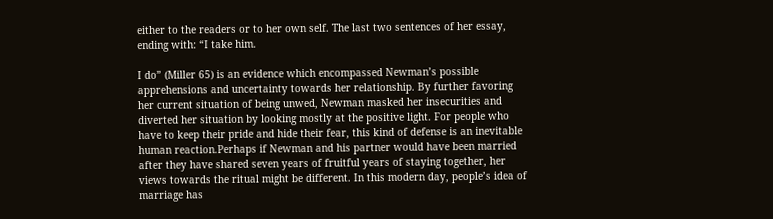either to the readers or to her own self. The last two sentences of her essay, ending with: “I take him.

I do” (Miller 65) is an evidence which encompassed Newman’s possible apprehensions and uncertainty towards her relationship. By further favoring her current situation of being unwed, Newman masked her insecurities and diverted her situation by looking mostly at the positive light. For people who have to keep their pride and hide their fear, this kind of defense is an inevitable human reaction.Perhaps if Newman and his partner would have been married after they have shared seven years of fruitful years of staying together, her views towards the ritual might be different. In this modern day, people’s idea of marriage has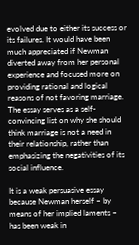evolved due to either its success or its failures. It would have been much appreciated if Newman diverted away from her personal experience and focused more on providing rational and logical reasons of not favoring marriage. The essay serves as a self-convincing list on why she should think marriage is not a need in their relationship, rather than emphasizing the negativities of its social influence.

It is a weak persuasive essay because Newman herself – by means of her implied laments – has been weak in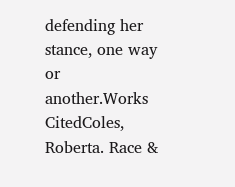defending her stance, one way or another.Works CitedColes, Roberta. Race &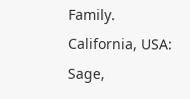Family. California, USA: Sage,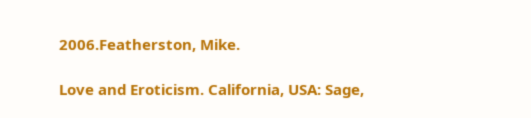2006.Featherston, Mike.

Love and Eroticism. California, USA: Sage,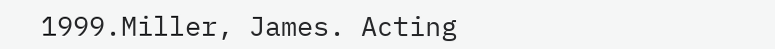1999.Miller, James. Acting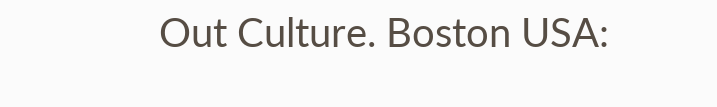Out Culture. Boston USA: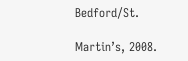Bedford/St.

Martin’s, 2008.